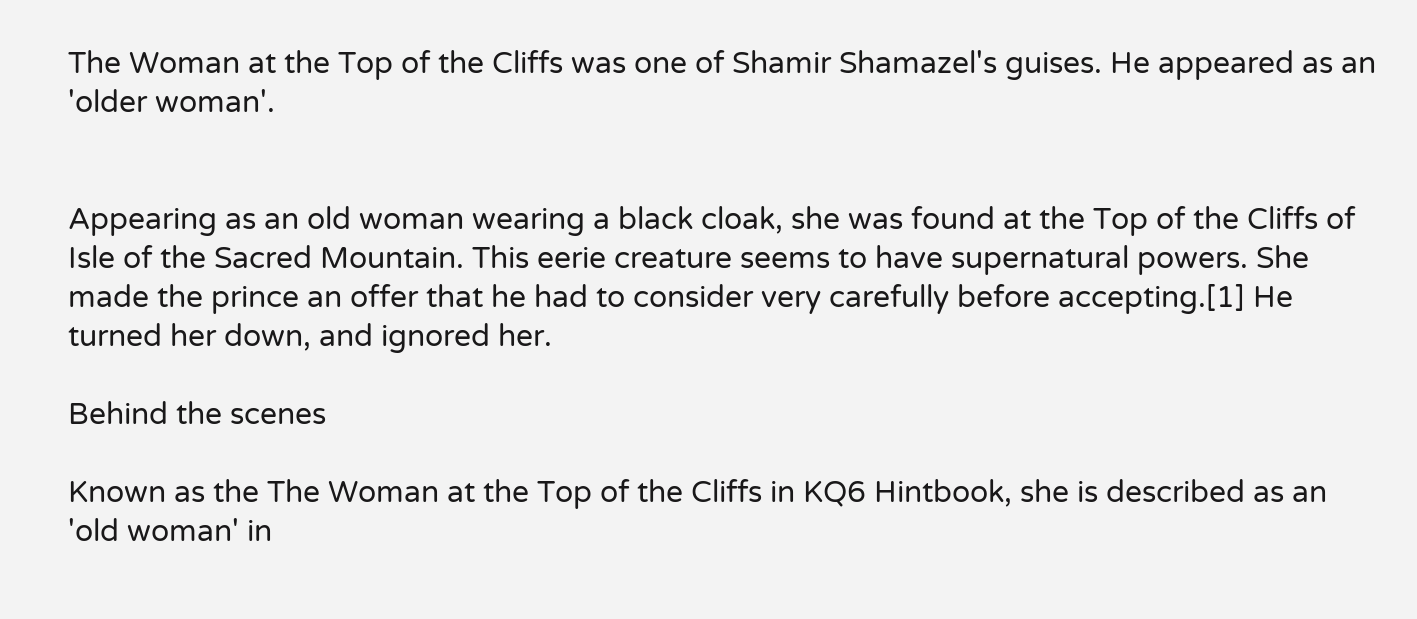The Woman at the Top of the Cliffs was one of Shamir Shamazel's guises. He appeared as an 'older woman'.


Appearing as an old woman wearing a black cloak, she was found at the Top of the Cliffs of Isle of the Sacred Mountain. This eerie creature seems to have supernatural powers. She made the prince an offer that he had to consider very carefully before accepting.[1] He turned her down, and ignored her.

Behind the scenes

Known as the The Woman at the Top of the Cliffs in KQ6 Hintbook, she is described as an 'old woman' in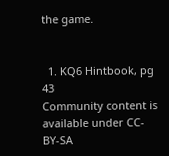the game.


  1. KQ6 Hintbook, pg 43
Community content is available under CC-BY-SA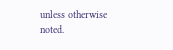unless otherwise noted.